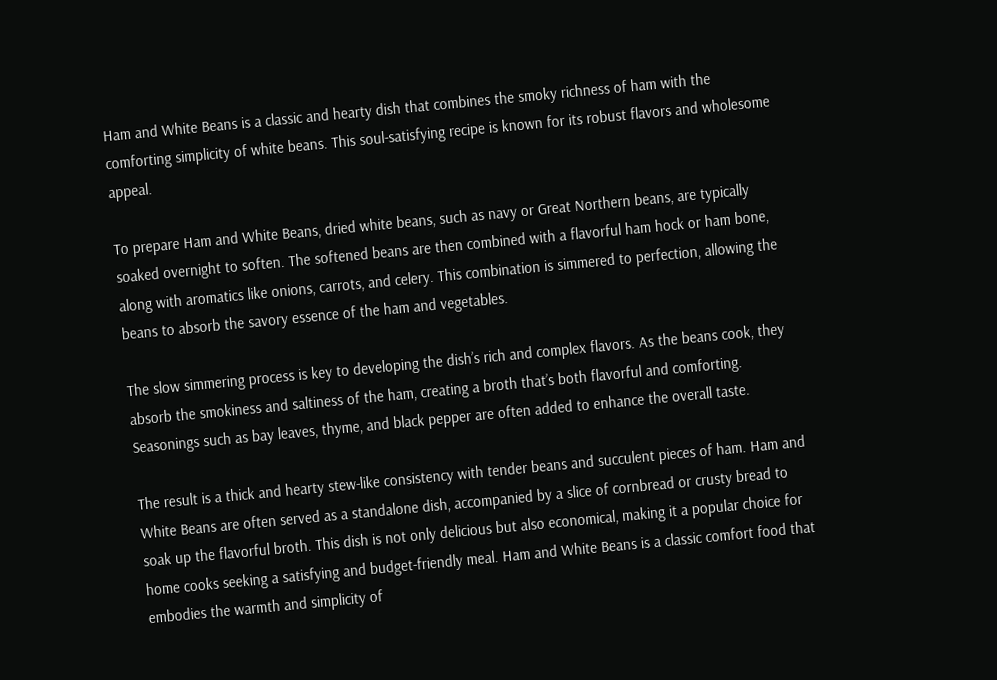Ham and White Beans is a classic and hearty dish that combines the smoky richness of ham with the comforting simplicity of white beans. This soul-satisfying recipe is known for its robust flavors and wholesome appeal.

To prepare Ham and White Beans, dried white beans, such as navy or Great Northern beans, are typically soaked overnight to soften. The softened beans are then combined with a flavorful ham hock or ham bone, along with aromatics like onions, carrots, and celery. This combination is simmered to perfection, allowing the beans to absorb the savory essence of the ham and vegetables.

The slow simmering process is key to developing the dish’s rich and complex flavors. As the beans cook, they absorb the smokiness and saltiness of the ham, creating a broth that’s both flavorful and comforting. Seasonings such as bay leaves, thyme, and black pepper are often added to enhance the overall taste.

The result is a thick and hearty stew-like consistency with tender beans and succulent pieces of ham. Ham and White Beans are often served as a standalone dish, accompanied by a slice of cornbread or crusty bread to soak up the flavorful broth. This dish is not only delicious but also economical, making it a popular choice for home cooks seeking a satisfying and budget-friendly meal. Ham and White Beans is a classic comfort food that embodies the warmth and simplicity of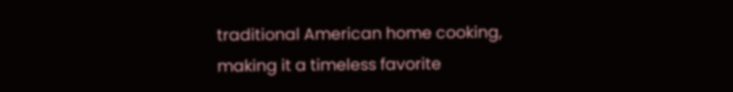traditional American home cooking, making it a timeless favorite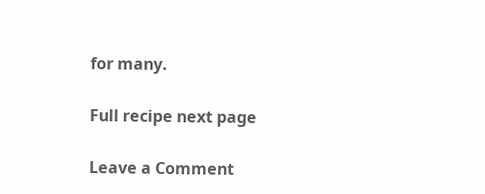for many.

Full recipe next page

Leave a Comment